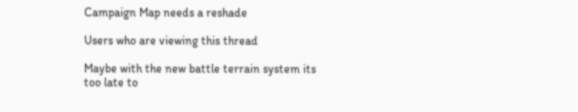Campaign Map needs a reshade

Users who are viewing this thread

Maybe with the new battle terrain system its too late to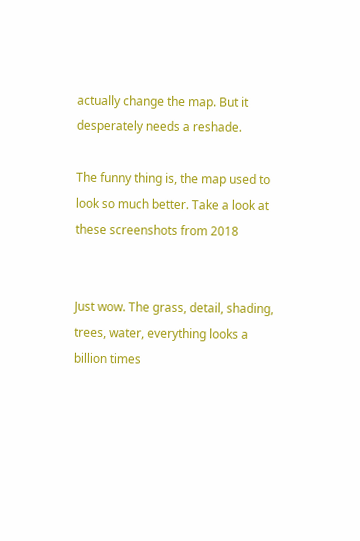actually change the map. But it desperately needs a reshade.

The funny thing is, the map used to look so much better. Take a look at these screenshots from 2018


Just wow. The grass, detail, shading, trees, water, everything looks a billion times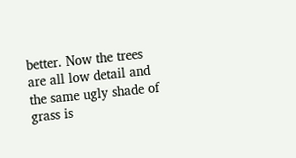better. Now the trees are all low detail and the same ugly shade of grass is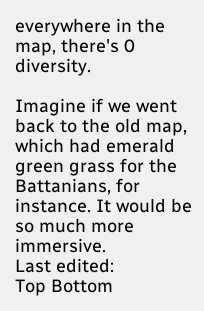everywhere in the map, there's 0 diversity.

Imagine if we went back to the old map, which had emerald green grass for the Battanians, for instance. It would be so much more immersive.
Last edited:
Top Bottom